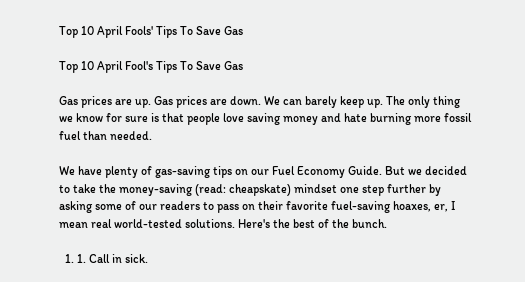Top 10 April Fools' Tips To Save Gas

Top 10 April Fool's Tips To Save Gas

Gas prices are up. Gas prices are down. We can barely keep up. The only thing we know for sure is that people love saving money and hate burning more fossil fuel than needed.

We have plenty of gas-saving tips on our Fuel Economy Guide. But we decided to take the money-saving (read: cheapskate) mindset one step further by asking some of our readers to pass on their favorite fuel-saving hoaxes, er, I mean real world-tested solutions. Here's the best of the bunch.

  1. 1. Call in sick.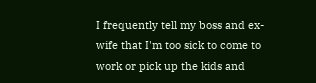I frequently tell my boss and ex-wife that I'm too sick to come to work or pick up the kids and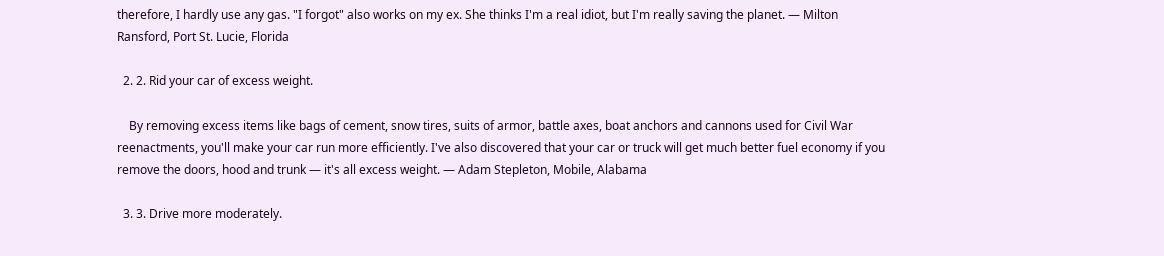therefore, I hardly use any gas. "I forgot" also works on my ex. She thinks I'm a real idiot, but I'm really saving the planet. — Milton Ransford, Port St. Lucie, Florida

  2. 2. Rid your car of excess weight.

    By removing excess items like bags of cement, snow tires, suits of armor, battle axes, boat anchors and cannons used for Civil War reenactments, you'll make your car run more efficiently. I've also discovered that your car or truck will get much better fuel economy if you remove the doors, hood and trunk — it's all excess weight. — Adam Stepleton, Mobile, Alabama

  3. 3. Drive more moderately.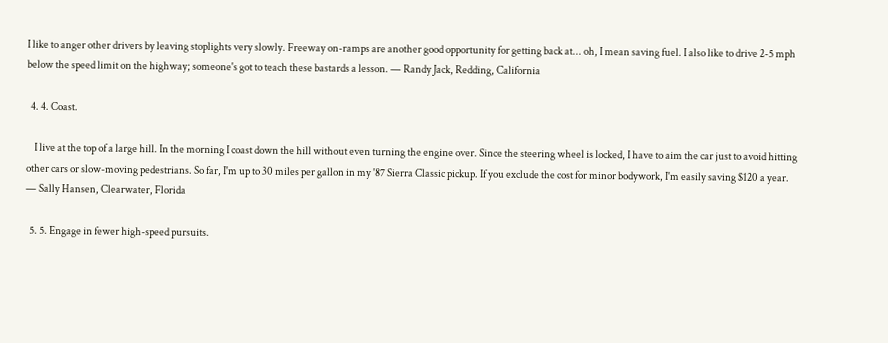I like to anger other drivers by leaving stoplights very slowly. Freeway on-ramps are another good opportunity for getting back at... oh, I mean saving fuel. I also like to drive 2-5 mph below the speed limit on the highway; someone's got to teach these bastards a lesson. — Randy Jack, Redding, California

  4. 4. Coast.

    I live at the top of a large hill. In the morning I coast down the hill without even turning the engine over. Since the steering wheel is locked, I have to aim the car just to avoid hitting other cars or slow-moving pedestrians. So far, I'm up to 30 miles per gallon in my '87 Sierra Classic pickup. If you exclude the cost for minor bodywork, I'm easily saving $120 a year. — Sally Hansen, Clearwater, Florida

  5. 5. Engage in fewer high-speed pursuits.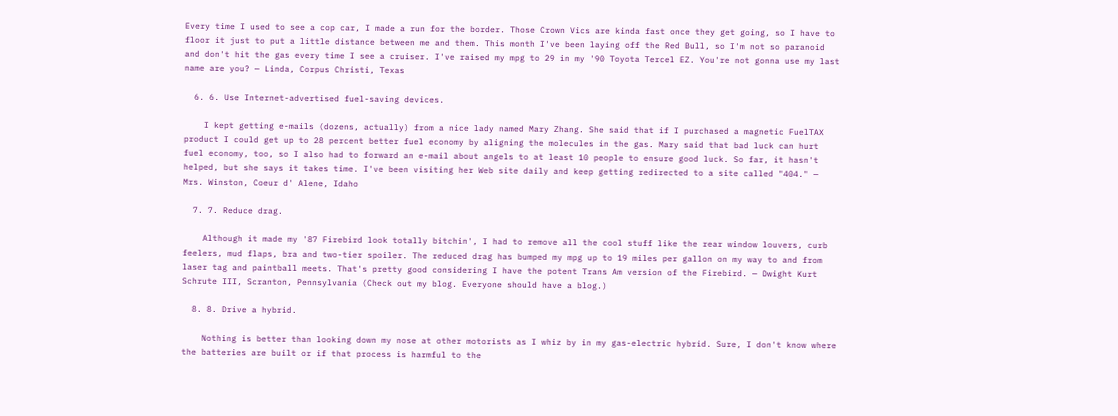Every time I used to see a cop car, I made a run for the border. Those Crown Vics are kinda fast once they get going, so I have to floor it just to put a little distance between me and them. This month I've been laying off the Red Bull, so I'm not so paranoid and don't hit the gas every time I see a cruiser. I've raised my mpg to 29 in my '90 Toyota Tercel EZ. You're not gonna use my last name are you? — Linda, Corpus Christi, Texas

  6. 6. Use Internet-advertised fuel-saving devices.

    I kept getting e-mails (dozens, actually) from a nice lady named Mary Zhang. She said that if I purchased a magnetic FuelTAX product I could get up to 28 percent better fuel economy by aligning the molecules in the gas. Mary said that bad luck can hurt fuel economy, too, so I also had to forward an e-mail about angels to at least 10 people to ensure good luck. So far, it hasn't helped, but she says it takes time. I've been visiting her Web site daily and keep getting redirected to a site called "404." — Mrs. Winston, Coeur d' Alene, Idaho

  7. 7. Reduce drag.

    Although it made my '87 Firebird look totally bitchin', I had to remove all the cool stuff like the rear window louvers, curb feelers, mud flaps, bra and two-tier spoiler. The reduced drag has bumped my mpg up to 19 miles per gallon on my way to and from laser tag and paintball meets. That's pretty good considering I have the potent Trans Am version of the Firebird. — Dwight Kurt Schrute III, Scranton, Pennsylvania (Check out my blog. Everyone should have a blog.)

  8. 8. Drive a hybrid.

    Nothing is better than looking down my nose at other motorists as I whiz by in my gas-electric hybrid. Sure, I don't know where the batteries are built or if that process is harmful to the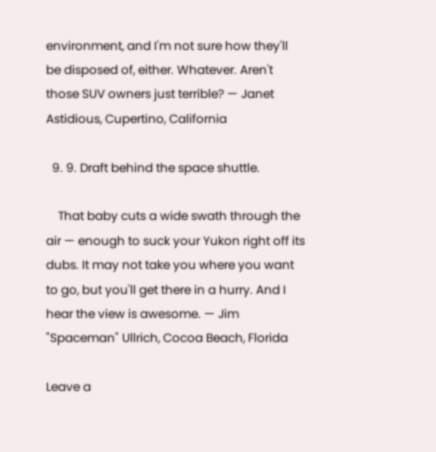environment, and I'm not sure how they'll be disposed of, either. Whatever. Aren't those SUV owners just terrible? — Janet Astidious, Cupertino, California

  9. 9. Draft behind the space shuttle.

    That baby cuts a wide swath through the air — enough to suck your Yukon right off its dubs. It may not take you where you want to go, but you'll get there in a hurry. And I hear the view is awesome. — Jim "Spaceman" Ullrich, Cocoa Beach, Florida

Leave a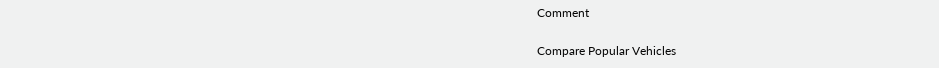Comment

Compare Popular Vehicles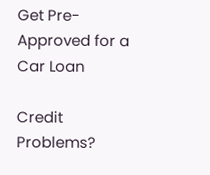Get Pre-Approved for a Car Loan

Credit Problems?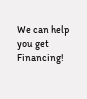We can help you get Financing!